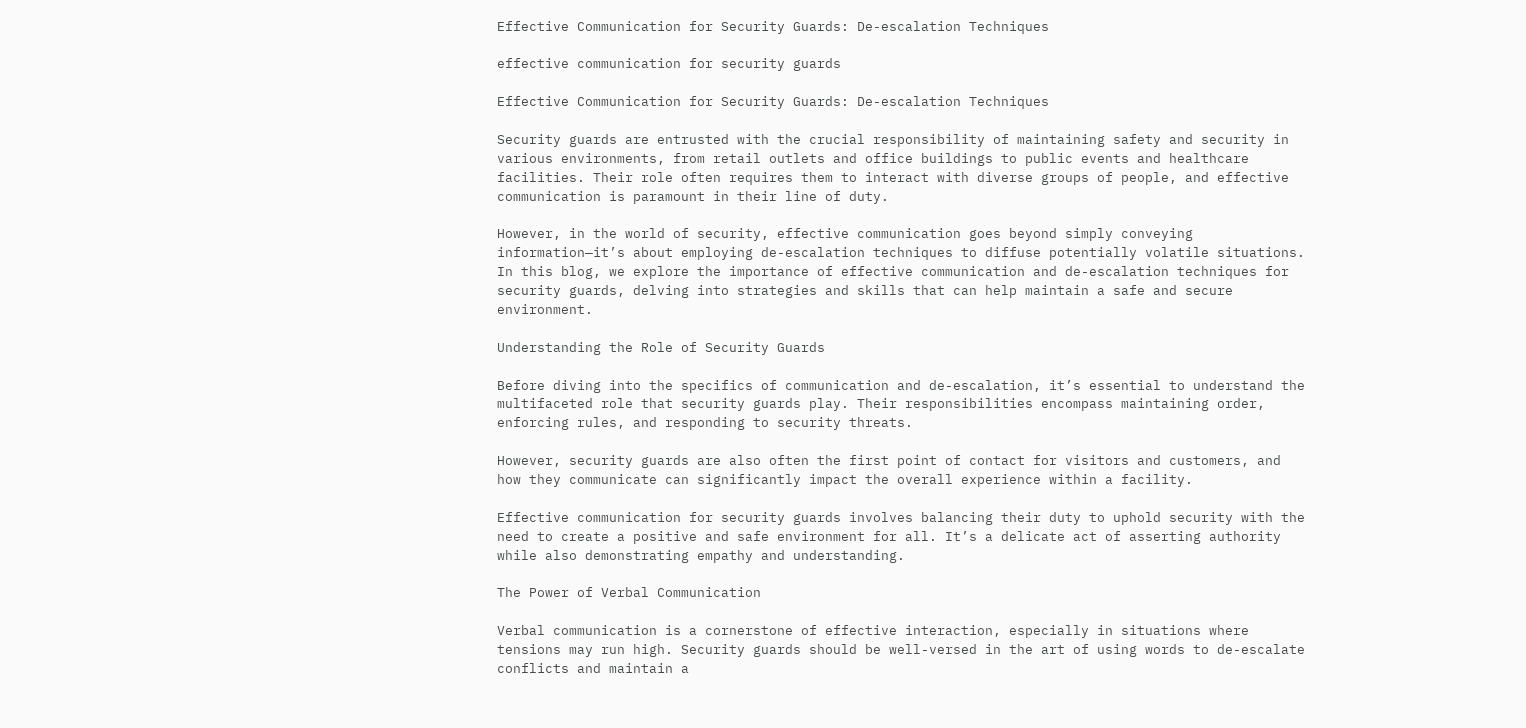Effective Communication for Security Guards: De-escalation Techniques

effective communication for security guards

Effective Communication for Security Guards: De-escalation Techniques

Security guards are entrusted with the crucial responsibility of maintaining safety and security in various environments, from retail outlets and office buildings to public events and healthcare facilities. Their role often requires them to interact with diverse groups of people, and effective communication is paramount in their line of duty.

However, in the world of security, effective communication goes beyond simply conveying information—it’s about employing de-escalation techniques to diffuse potentially volatile situations. In this blog, we explore the importance of effective communication and de-escalation techniques for security guards, delving into strategies and skills that can help maintain a safe and secure environment.

Understanding the Role of Security Guards

Before diving into the specifics of communication and de-escalation, it’s essential to understand the multifaceted role that security guards play. Their responsibilities encompass maintaining order, enforcing rules, and responding to security threats.

However, security guards are also often the first point of contact for visitors and customers, and how they communicate can significantly impact the overall experience within a facility.

Effective communication for security guards involves balancing their duty to uphold security with the need to create a positive and safe environment for all. It’s a delicate act of asserting authority while also demonstrating empathy and understanding.

The Power of Verbal Communication

Verbal communication is a cornerstone of effective interaction, especially in situations where tensions may run high. Security guards should be well-versed in the art of using words to de-escalate conflicts and maintain a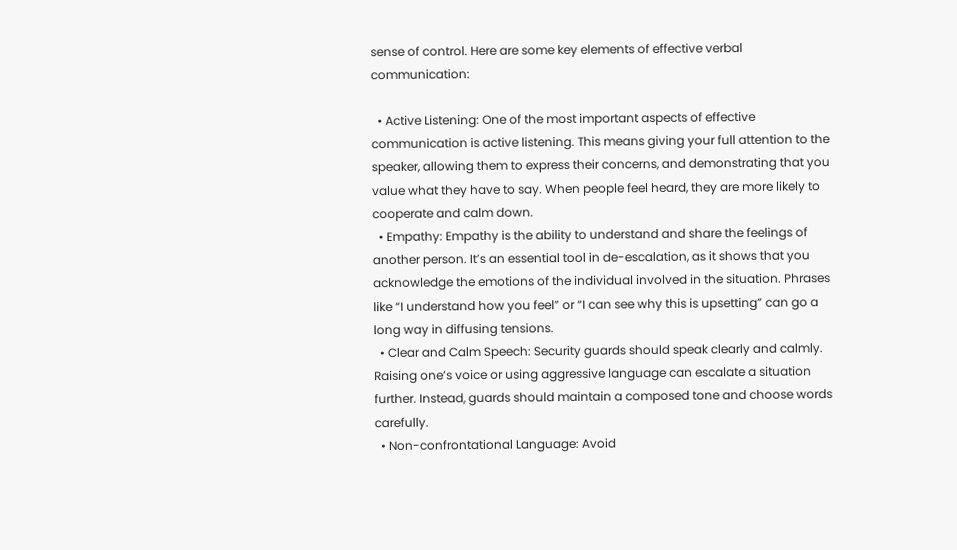sense of control. Here are some key elements of effective verbal communication:

  • Active Listening: One of the most important aspects of effective communication is active listening. This means giving your full attention to the speaker, allowing them to express their concerns, and demonstrating that you value what they have to say. When people feel heard, they are more likely to cooperate and calm down.
  • Empathy: Empathy is the ability to understand and share the feelings of another person. It’s an essential tool in de-escalation, as it shows that you acknowledge the emotions of the individual involved in the situation. Phrases like “I understand how you feel” or “I can see why this is upsetting” can go a long way in diffusing tensions.
  • Clear and Calm Speech: Security guards should speak clearly and calmly. Raising one’s voice or using aggressive language can escalate a situation further. Instead, guards should maintain a composed tone and choose words carefully.
  • Non-confrontational Language: Avoid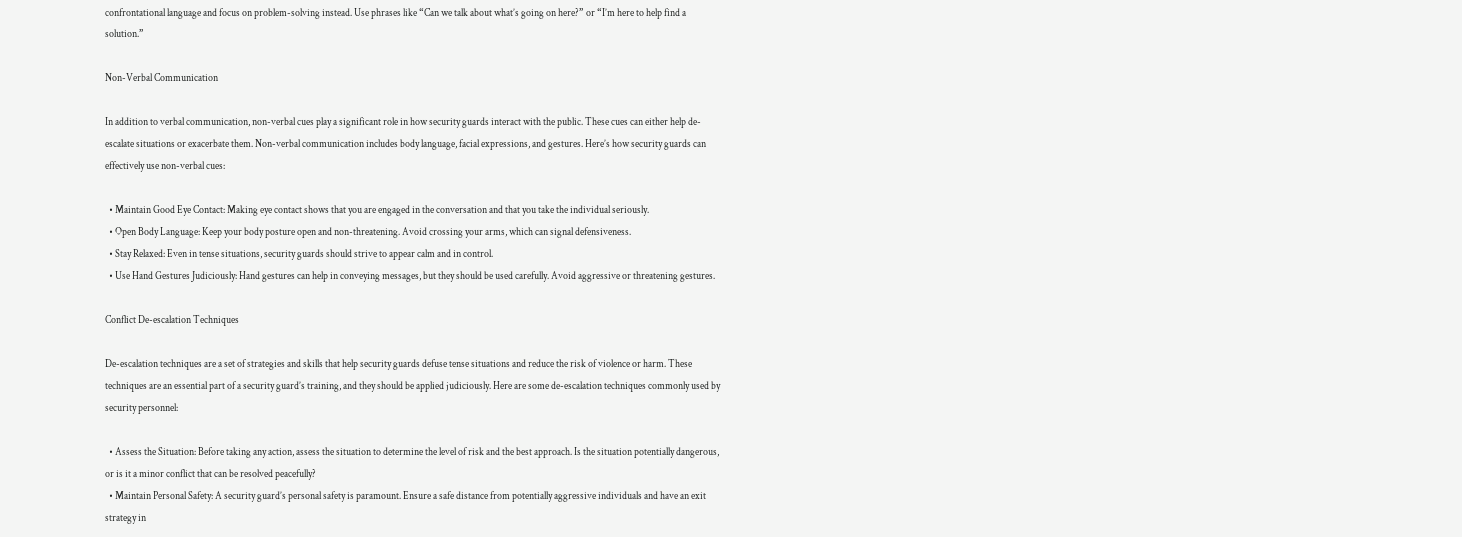confrontational language and focus on problem-solving instead. Use phrases like “Can we talk about what’s going on here?” or “I’m here to help find a solution.”

Non-Verbal Communication

In addition to verbal communication, non-verbal cues play a significant role in how security guards interact with the public. These cues can either help de-escalate situations or exacerbate them. Non-verbal communication includes body language, facial expressions, and gestures. Here’s how security guards can effectively use non-verbal cues:

  • Maintain Good Eye Contact: Making eye contact shows that you are engaged in the conversation and that you take the individual seriously.
  • Open Body Language: Keep your body posture open and non-threatening. Avoid crossing your arms, which can signal defensiveness.
  • Stay Relaxed: Even in tense situations, security guards should strive to appear calm and in control.
  • Use Hand Gestures Judiciously: Hand gestures can help in conveying messages, but they should be used carefully. Avoid aggressive or threatening gestures.

Conflict De-escalation Techniques

De-escalation techniques are a set of strategies and skills that help security guards defuse tense situations and reduce the risk of violence or harm. These techniques are an essential part of a security guard’s training, and they should be applied judiciously. Here are some de-escalation techniques commonly used by security personnel:

  • Assess the Situation: Before taking any action, assess the situation to determine the level of risk and the best approach. Is the situation potentially dangerous, or is it a minor conflict that can be resolved peacefully?
  • Maintain Personal Safety: A security guard’s personal safety is paramount. Ensure a safe distance from potentially aggressive individuals and have an exit strategy in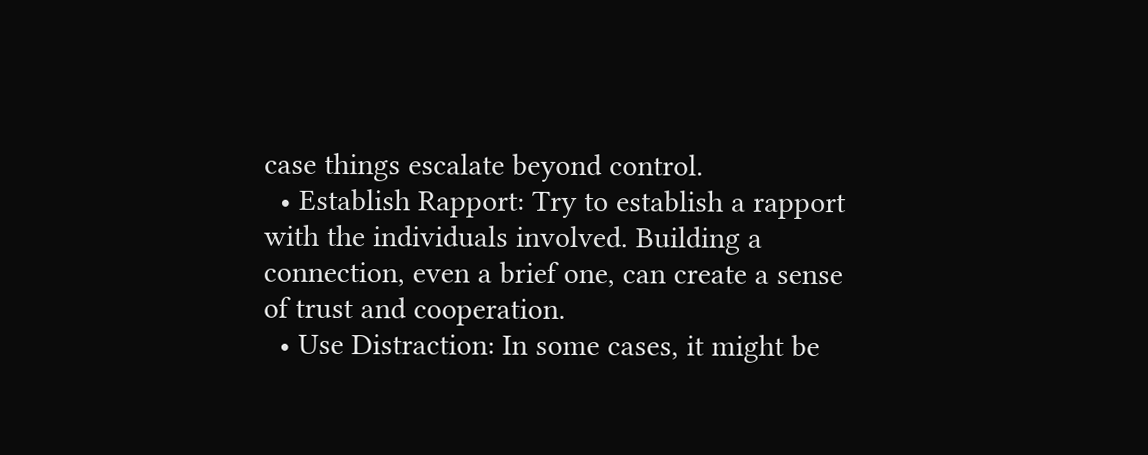case things escalate beyond control.
  • Establish Rapport: Try to establish a rapport with the individuals involved. Building a connection, even a brief one, can create a sense of trust and cooperation.
  • Use Distraction: In some cases, it might be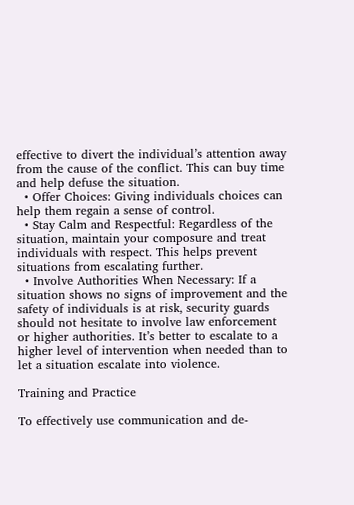effective to divert the individual’s attention away from the cause of the conflict. This can buy time and help defuse the situation.
  • Offer Choices: Giving individuals choices can help them regain a sense of control.
  • Stay Calm and Respectful: Regardless of the situation, maintain your composure and treat individuals with respect. This helps prevent situations from escalating further.
  • Involve Authorities When Necessary: If a situation shows no signs of improvement and the safety of individuals is at risk, security guards should not hesitate to involve law enforcement or higher authorities. It’s better to escalate to a higher level of intervention when needed than to let a situation escalate into violence.

Training and Practice

To effectively use communication and de-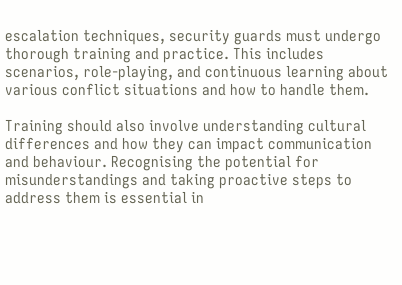escalation techniques, security guards must undergo thorough training and practice. This includes scenarios, role-playing, and continuous learning about various conflict situations and how to handle them.

Training should also involve understanding cultural differences and how they can impact communication and behaviour. Recognising the potential for misunderstandings and taking proactive steps to address them is essential in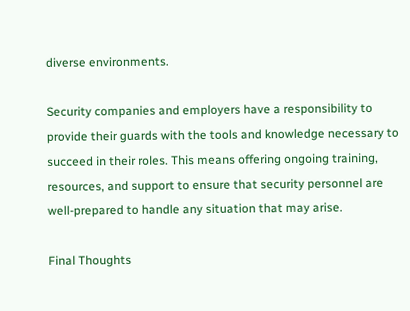diverse environments.

Security companies and employers have a responsibility to provide their guards with the tools and knowledge necessary to succeed in their roles. This means offering ongoing training, resources, and support to ensure that security personnel are well-prepared to handle any situation that may arise.

Final Thoughts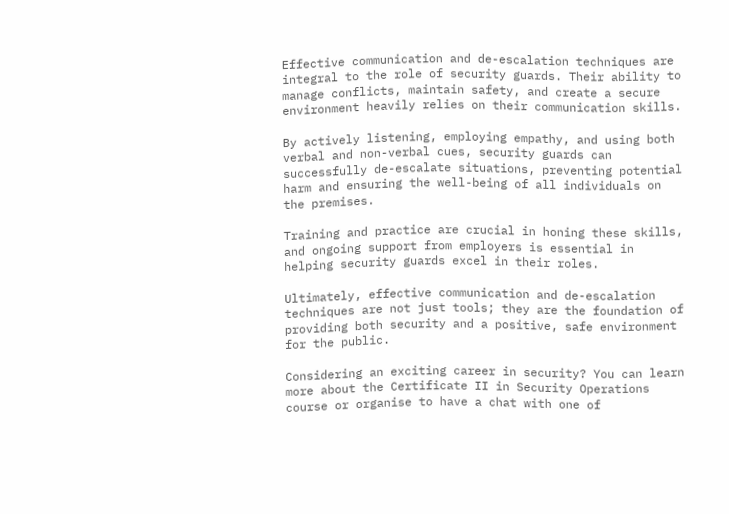Effective communication and de-escalation techniques are integral to the role of security guards. Their ability to manage conflicts, maintain safety, and create a secure environment heavily relies on their communication skills.

By actively listening, employing empathy, and using both verbal and non-verbal cues, security guards can successfully de-escalate situations, preventing potential harm and ensuring the well-being of all individuals on the premises.

Training and practice are crucial in honing these skills, and ongoing support from employers is essential in helping security guards excel in their roles.

Ultimately, effective communication and de-escalation techniques are not just tools; they are the foundation of providing both security and a positive, safe environment for the public.

Considering an exciting career in security? You can learn more about the Certificate II in Security Operations course or organise to have a chat with one of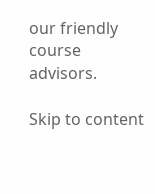our friendly course advisors.

Skip to content